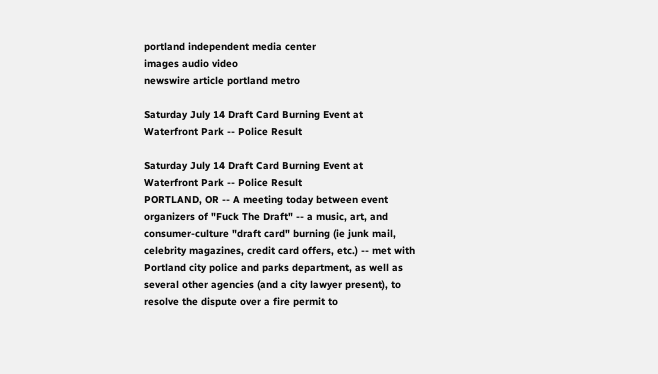portland independent media center
images audio video
newswire article portland metro

Saturday July 14 Draft Card Burning Event at Waterfront Park -- Police Result

Saturday July 14 Draft Card Burning Event at Waterfront Park -- Police Result
PORTLAND, OR -- A meeting today between event organizers of "Fuck The Draft" -- a music, art, and consumer-culture "draft card" burning (ie junk mail, celebrity magazines, credit card offers, etc.) -- met with Portland city police and parks department, as well as several other agencies (and a city lawyer present), to resolve the dispute over a fire permit to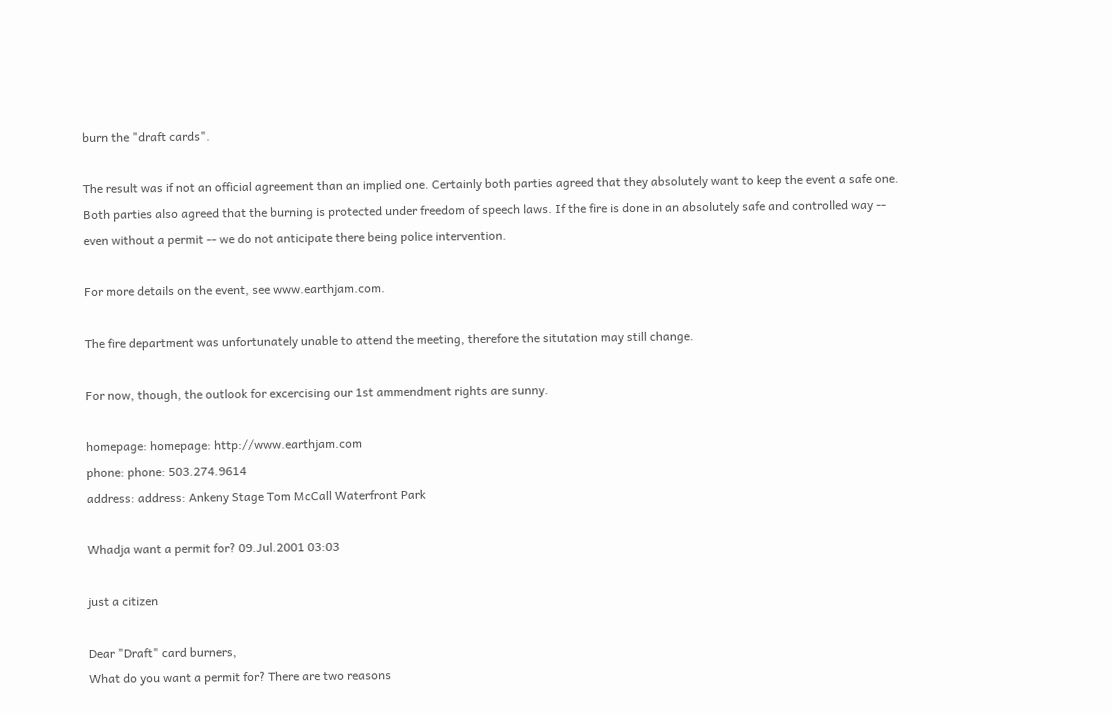burn the "draft cards".

The result was if not an official agreement than an implied one. Certainly both parties agreed that they absolutely want to keep the event a safe one. Both parties also agreed that the burning is protected under freedom of speech laws. If the fire is done in an absolutely safe and controlled way -- even without a permit -- we do not anticipate there being police intervention.

For more details on the event, see www.earthjam.com.

The fire department was unfortunately unable to attend the meeting, therefore the situtation may still change.

For now, though, the outlook for excercising our 1st ammendment rights are sunny.

homepage: homepage: http://www.earthjam.com
phone: phone: 503.274.9614
address: address: Ankeny Stage Tom McCall Waterfront Park

Whadja want a permit for? 09.Jul.2001 03:03

just a citizen

Dear "Draft" card burners,
What do you want a permit for? There are two reasons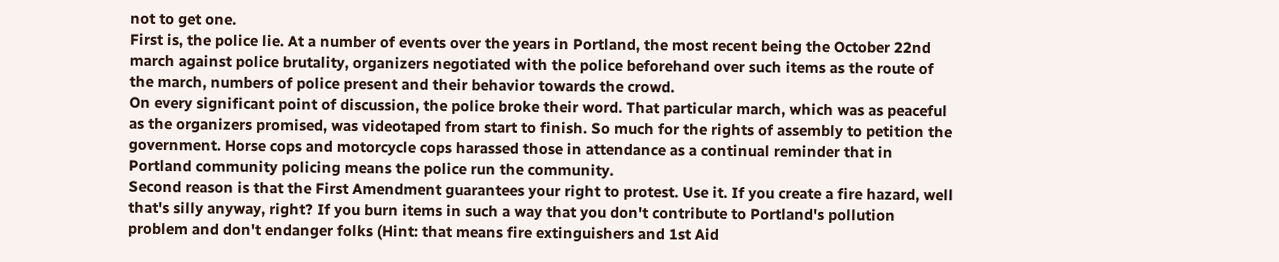not to get one.
First is, the police lie. At a number of events over the years in Portland, the most recent being the October 22nd march against police brutality, organizers negotiated with the police beforehand over such items as the route of the march, numbers of police present and their behavior towards the crowd.
On every significant point of discussion, the police broke their word. That particular march, which was as peaceful as the organizers promised, was videotaped from start to finish. So much for the rights of assembly to petition the government. Horse cops and motorcycle cops harassed those in attendance as a continual reminder that in Portland community policing means the police run the community.
Second reason is that the First Amendment guarantees your right to protest. Use it. If you create a fire hazard, well that's silly anyway, right? If you burn items in such a way that you don't contribute to Portland's pollution problem and don't endanger folks (Hint: that means fire extinguishers and 1st Aid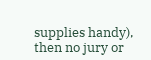supplies handy), then no jury or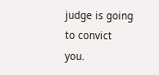judge is going to convict you.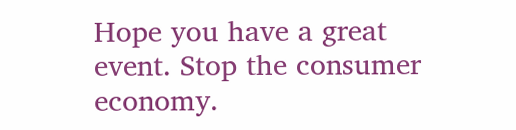Hope you have a great event. Stop the consumer economy.